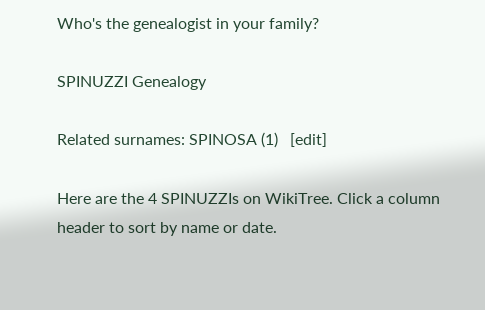Who's the genealogist in your family?

SPINUZZI Genealogy

Related surnames: SPINOSA (1)   [edit]

Here are the 4 SPINUZZIs on WikiTree. Click a column header to sort by name or date.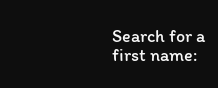Search for a first name: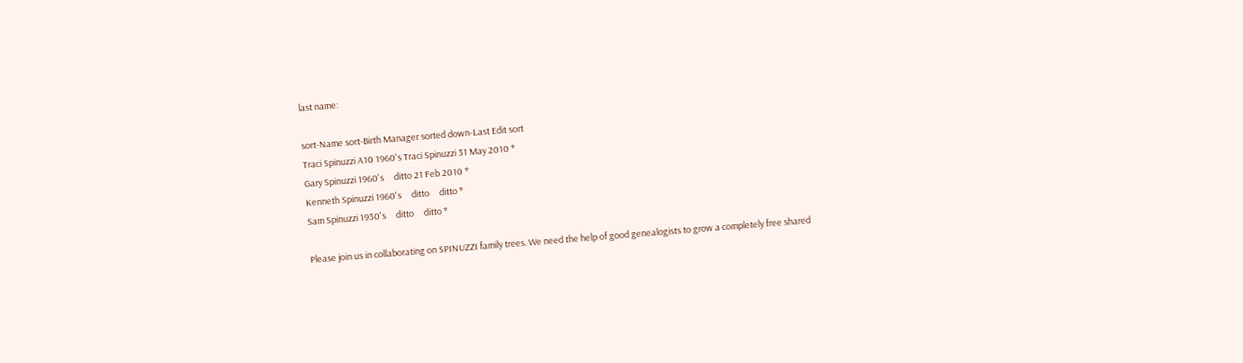last name:

sort-Name sort-Birth Manager sorted down-Last Edit sort
Traci Spinuzzi A10 1960's Traci Spinuzzi 31 May 2010 *
Gary Spinuzzi 1960's     ditto 21 Feb 2010 *
Kenneth Spinuzzi 1960's     ditto     ditto *
Sam Spinuzzi 1930's     ditto     ditto *

Please join us in collaborating on SPINUZZI family trees. We need the help of good genealogists to grow a completely free shared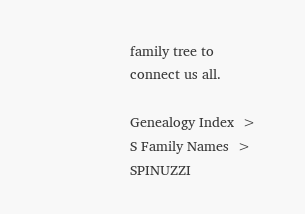family tree to connect us all.

Genealogy Index  >  S Family Names  >  SPINUZZI